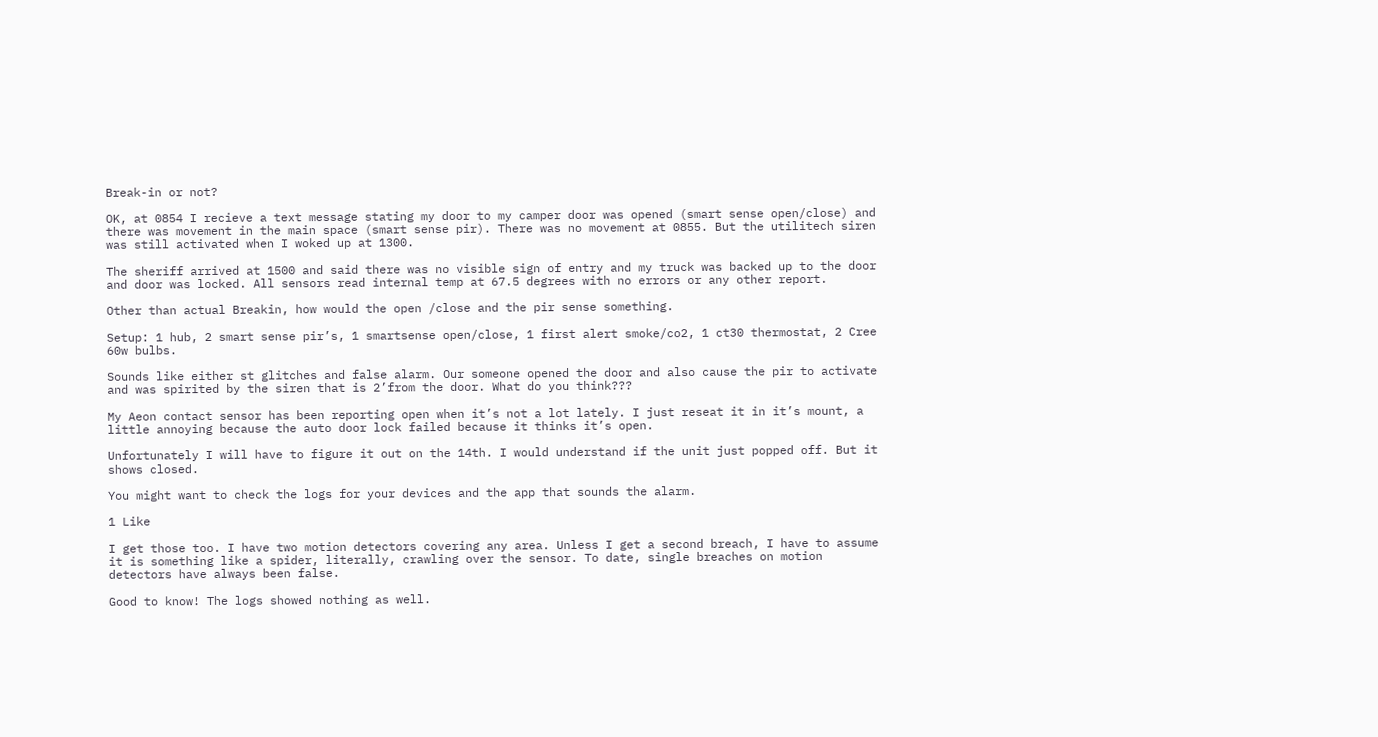Break-in or not?

OK, at 0854 I recieve a text message stating my door to my camper door was opened (smart sense open/close) and there was movement in the main space (smart sense pir). There was no movement at 0855. But the utilitech siren was still activated when I woked up at 1300.

The sheriff arrived at 1500 and said there was no visible sign of entry and my truck was backed up to the door and door was locked. All sensors read internal temp at 67.5 degrees with no errors or any other report.

Other than actual Breakin, how would the open /close and the pir sense something.

Setup: 1 hub, 2 smart sense pir’s, 1 smartsense open/close, 1 first alert smoke/co2, 1 ct30 thermostat, 2 Cree 60w bulbs.

Sounds like either st glitches and false alarm. Our someone opened the door and also cause the pir to activate and was spirited by the siren that is 2’from the door. What do you think???

My Aeon contact sensor has been reporting open when it’s not a lot lately. I just reseat it in it’s mount, a little annoying because the auto door lock failed because it thinks it’s open.

Unfortunately I will have to figure it out on the 14th. I would understand if the unit just popped off. But it shows closed.

You might want to check the logs for your devices and the app that sounds the alarm.

1 Like

I get those too. I have two motion detectors covering any area. Unless I get a second breach, I have to assume it is something like a spider, literally, crawling over the sensor. To date, single breaches on motion detectors have always been false.

Good to know! The logs showed nothing as well.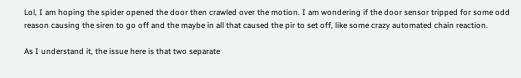Lol, I am hoping the spider opened the door then crawled over the motion. I am wondering if the door sensor tripped for some odd reason causing the siren to go off and the maybe in all that caused the pir to set off, like some crazy automated chain reaction.

As I understand it, the issue here is that two separate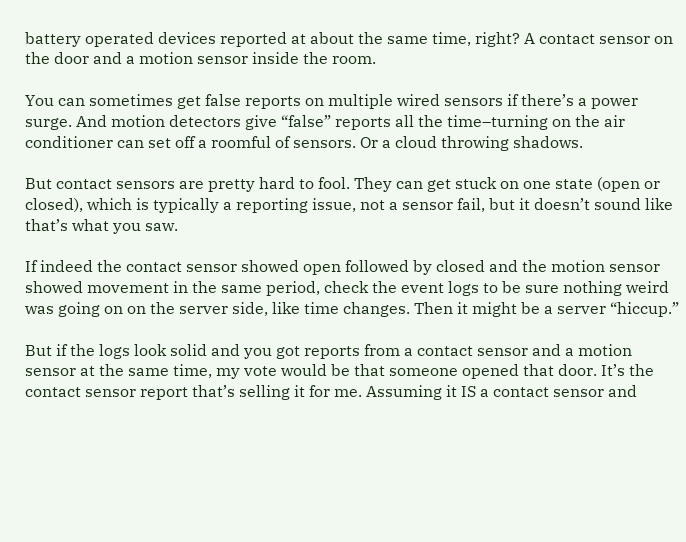battery operated devices reported at about the same time, right? A contact sensor on the door and a motion sensor inside the room.

You can sometimes get false reports on multiple wired sensors if there’s a power surge. And motion detectors give “false” reports all the time–turning on the air conditioner can set off a roomful of sensors. Or a cloud throwing shadows.

But contact sensors are pretty hard to fool. They can get stuck on one state (open or closed), which is typically a reporting issue, not a sensor fail, but it doesn’t sound like that’s what you saw.

If indeed the contact sensor showed open followed by closed and the motion sensor showed movement in the same period, check the event logs to be sure nothing weird was going on on the server side, like time changes. Then it might be a server “hiccup.”

But if the logs look solid and you got reports from a contact sensor and a motion sensor at the same time, my vote would be that someone opened that door. It’s the contact sensor report that’s selling it for me. Assuming it IS a contact sensor and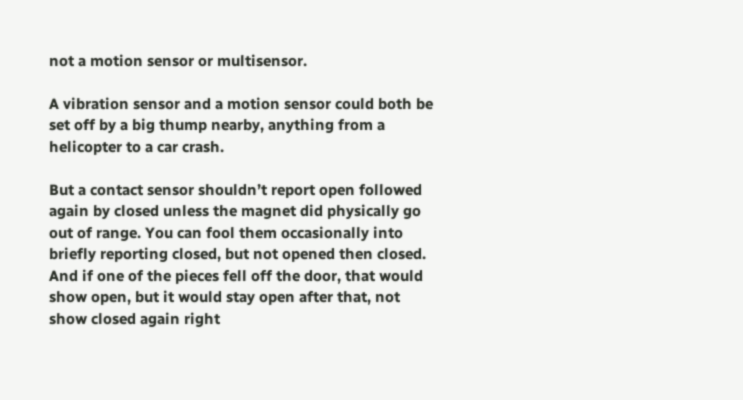not a motion sensor or multisensor.

A vibration sensor and a motion sensor could both be set off by a big thump nearby, anything from a helicopter to a car crash.

But a contact sensor shouldn’t report open followed again by closed unless the magnet did physically go out of range. You can fool them occasionally into briefly reporting closed, but not opened then closed. And if one of the pieces fell off the door, that would show open, but it would stay open after that, not show closed again right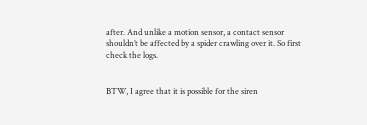after. And unlike a motion sensor, a contact sensor shouldn’t be affected by a spider crawling over it. So first check the logs.


BTW, I agree that it is possible for the siren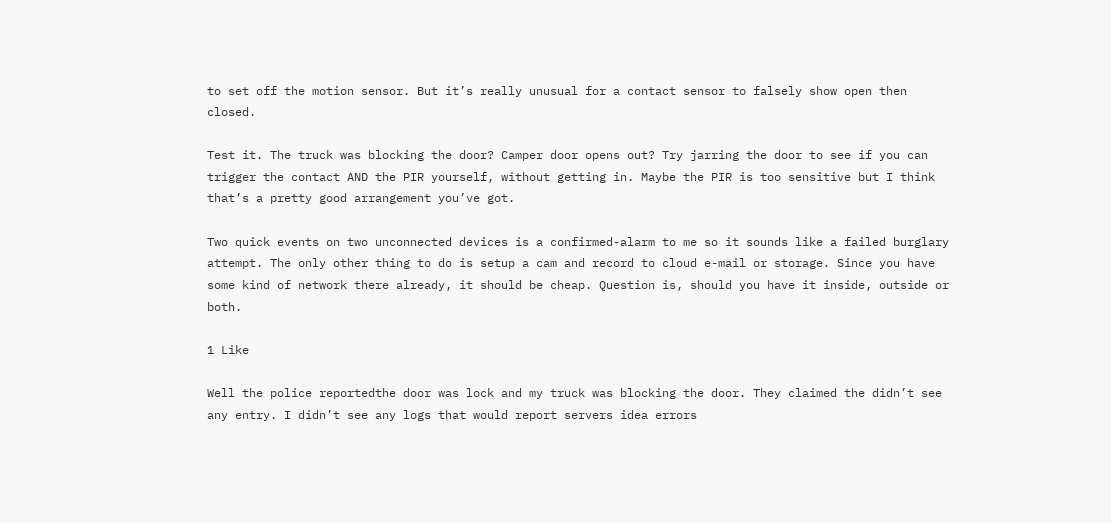to set off the motion sensor. But it’s really unusual for a contact sensor to falsely show open then closed.

Test it. The truck was blocking the door? Camper door opens out? Try jarring the door to see if you can trigger the contact AND the PIR yourself, without getting in. Maybe the PIR is too sensitive but I think that’s a pretty good arrangement you’ve got.

Two quick events on two unconnected devices is a confirmed-alarm to me so it sounds like a failed burglary attempt. The only other thing to do is setup a cam and record to cloud e-mail or storage. Since you have some kind of network there already, it should be cheap. Question is, should you have it inside, outside or both.

1 Like

Well the police reportedthe door was lock and my truck was blocking the door. They claimed the didn’t see any entry. I didn’t see any logs that would report servers idea errors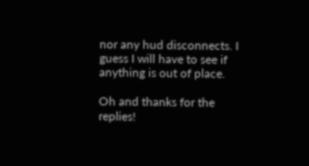nor any hud disconnects. I guess I will have to see if anything is out of place.

Oh and thanks for the replies!